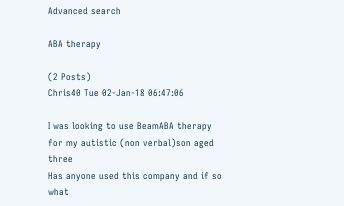Advanced search

ABA therapy

(2 Posts)
Chris40 Tue 02-Jan-18 06:47:06

I was looking to use BeamABA therapy for my autistic (non verbal)son aged three
Has anyone used this company and if so what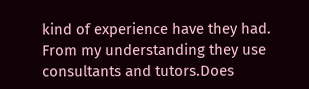kind of experience have they had.
From my understanding they use consultants and tutors.Does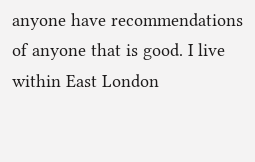anyone have recommendations of anyone that is good. I live within East London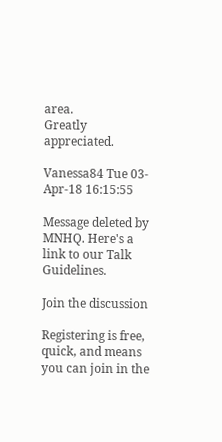area.
Greatly appreciated.

Vanessa84 Tue 03-Apr-18 16:15:55

Message deleted by MNHQ. Here's a link to our Talk Guidelines.

Join the discussion

Registering is free, quick, and means you can join in the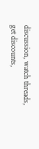discussion, watch threads, get discounts,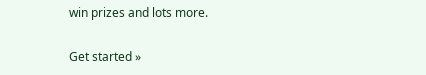win prizes and lots more.

Get started »